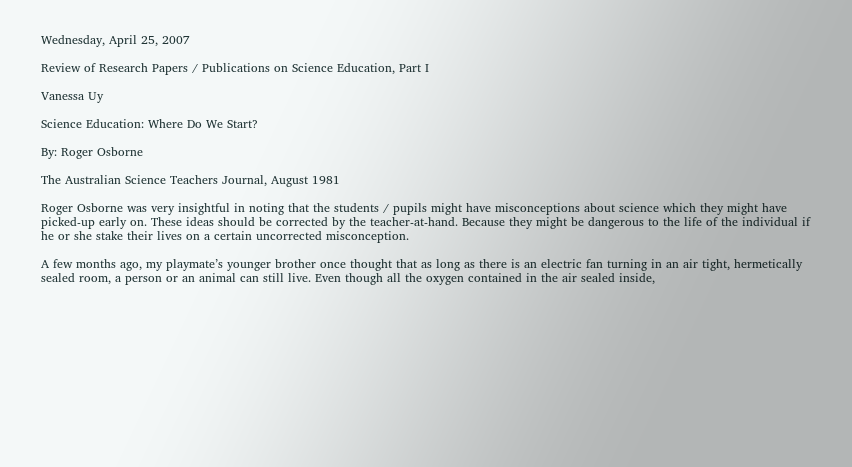Wednesday, April 25, 2007

Review of Research Papers / Publications on Science Education, Part I

Vanessa Uy

Science Education: Where Do We Start?

By: Roger Osborne

The Australian Science Teachers Journal, August 1981

Roger Osborne was very insightful in noting that the students / pupils might have misconceptions about science which they might have picked-up early on. These ideas should be corrected by the teacher-at-hand. Because they might be dangerous to the life of the individual if he or she stake their lives on a certain uncorrected misconception.

A few months ago, my playmate’s younger brother once thought that as long as there is an electric fan turning in an air tight, hermetically sealed room, a person or an animal can still live. Even though all the oxygen contained in the air sealed inside,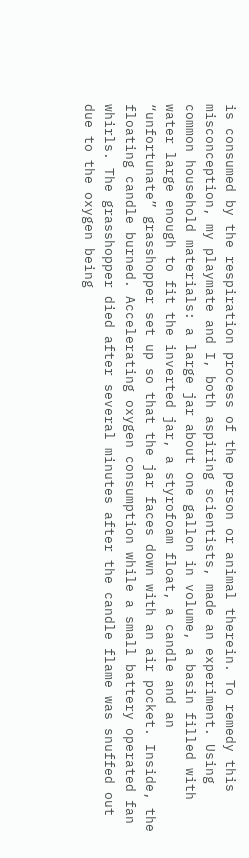is consumed by the respiration process of the person or animal therein. To remedy this misconception, my playmate and I, both aspiring scientists, made an experiment. Using common household materials: a large jar about one gallon in volume, a basin filled with water large enough to fit the inverted jar, a styrofoam float, a candle and an “unfortunate” grasshopper set up so that the jar faces down with an air pocket. Inside, the floating candle burned. Accelerating oxygen consumption while a small battery operated fan whirls. The grasshopper died after several minutes after the candle flame was snuffed out due to the oxygen being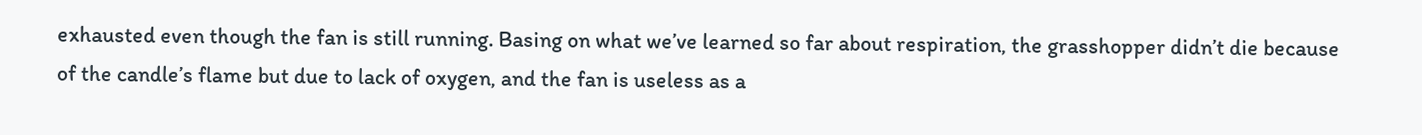exhausted even though the fan is still running. Basing on what we’ve learned so far about respiration, the grasshopper didn’t die because of the candle’s flame but due to lack of oxygen, and the fan is useless as a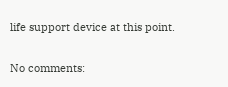life support device at this point.

No comments: